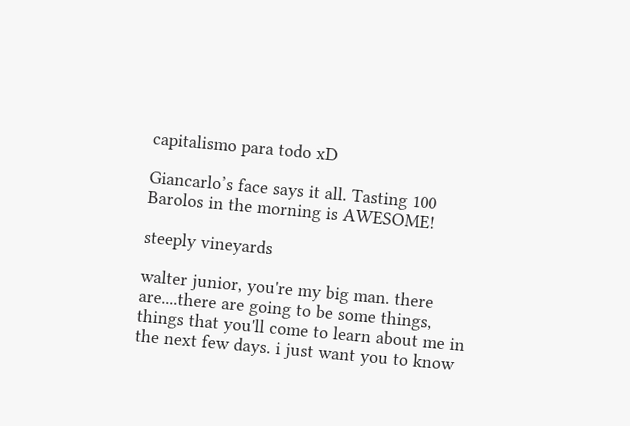capitalismo para todo xD

Giancarlo’s face says it all. Tasting 100 Barolos in the morning is AWESOME!

steeply vineyards

walter junior, you're my big man. there are....there are going to be some things, things that you'll come to learn about me in the next few days. i just want you to know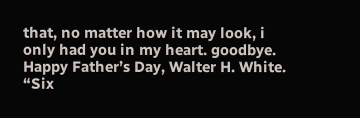that, no matter how it may look, i only had you in my heart. goodbye.
Happy Father’s Day, Walter H. White.
“Six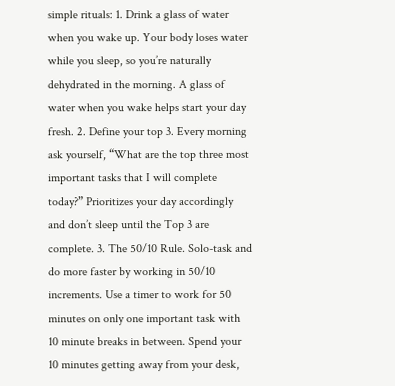simple rituals: 1. Drink a glass of water when you wake up. Your body loses water while you sleep, so you’re naturally dehydrated in the morning. A glass of water when you wake helps start your day fresh. 2. Define your top 3. Every morning ask yourself, “What are the top three most important tasks that I will complete today?” Prioritizes your day accordingly and don’t sleep until the Top 3 are complete. 3. The 50/10 Rule. Solo-task and do more faster by working in 50/10 increments. Use a timer to work for 50 minutes on only one important task with 10 minute breaks in between. Spend your 10 minutes getting away from your desk,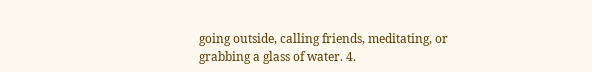going outside, calling friends, meditating, or grabbing a glass of water. 4.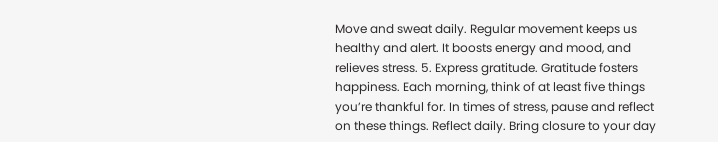Move and sweat daily. Regular movement keeps us healthy and alert. It boosts energy and mood, and relieves stress. 5. Express gratitude. Gratitude fosters happiness. Each morning, think of at least five things you’re thankful for. In times of stress, pause and reflect on these things. Reflect daily. Bring closure to your day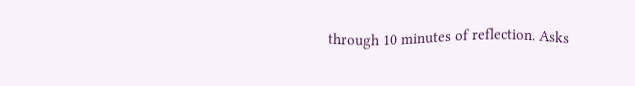through 10 minutes of reflection. Asks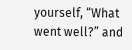yourself, “What went well?” and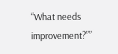“What needs improvement?””